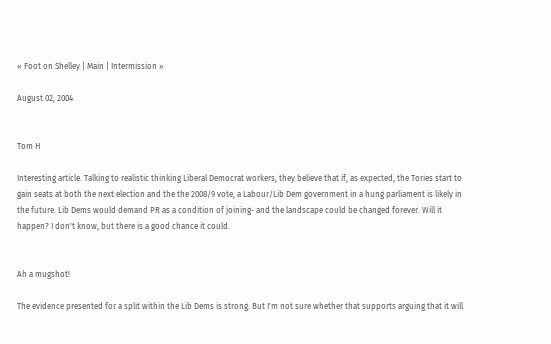« Foot on Shelley | Main | Intermission »

August 02, 2004


Tom H

Interesting article. Talking to realistic thinking Liberal Democrat workers, they believe that if, as expected, the Tories start to gain seats at both the next election and the the 2008/9 vote, a Labour/Lib Dem government in a hung parliament is likely in the future. Lib Dems would demand PR as a condition of joining- and the landscape could be changed forever. Will it happen? I don't know, but there is a good chance it could.


Ah a mugshot!

The evidence presented for a split within the Lib Dems is strong. But I'm not sure whether that supports arguing that it will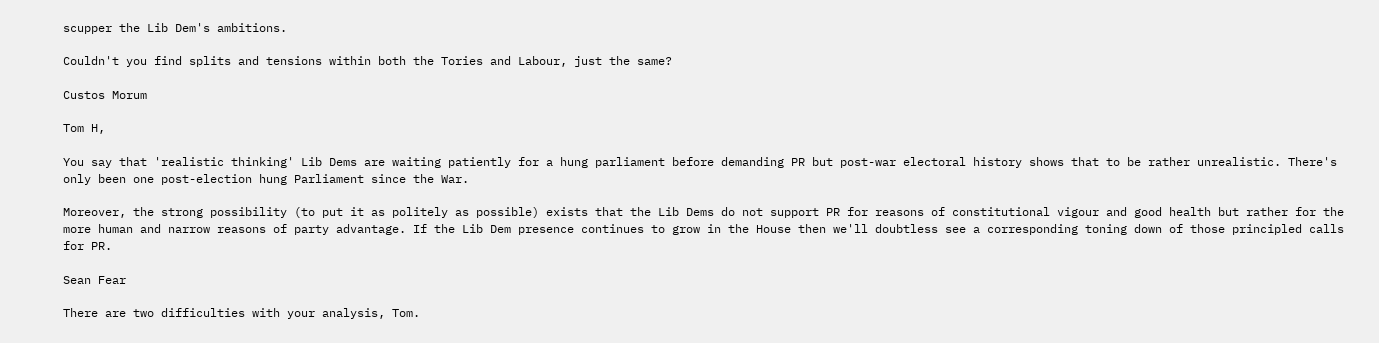scupper the Lib Dem's ambitions.

Couldn't you find splits and tensions within both the Tories and Labour, just the same?

Custos Morum

Tom H,

You say that 'realistic thinking' Lib Dems are waiting patiently for a hung parliament before demanding PR but post-war electoral history shows that to be rather unrealistic. There's only been one post-election hung Parliament since the War.

Moreover, the strong possibility (to put it as politely as possible) exists that the Lib Dems do not support PR for reasons of constitutional vigour and good health but rather for the more human and narrow reasons of party advantage. If the Lib Dem presence continues to grow in the House then we'll doubtless see a corresponding toning down of those principled calls for PR.

Sean Fear

There are two difficulties with your analysis, Tom.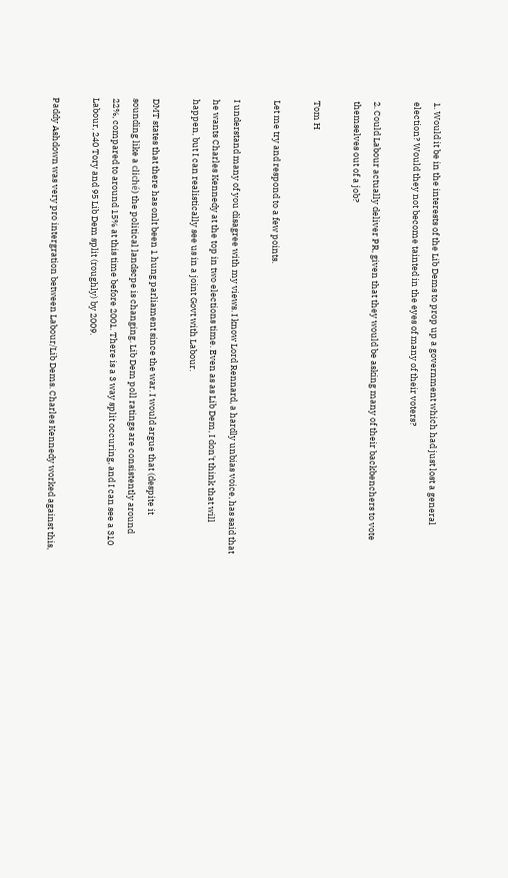1. Would it be in the interests of the Lib Dems to prop up a government which had just lost a general election? Would they not become tainted in the eyes of many of their voters?

2. Could Labour actually deliver PR, given that they would be asking many of their backbenchers to vote themselves out of a job?

Tom H

Let me try and respond to a few points.

I understand many of you disagree with my views. I know Lord Rennard, a hardly unbias voice, has said that he wants Charles Kennedy at the top in two elections time. Even as as Lib Dem, I don't think that will happen, but I can realistically see us in a joint Govt with Labour.

DMT states that there has onlt been 1 hung parliament since the war. I would argue that (despite it sounding like a cliché) the political landscpe is changing. Lib Dem poll ratings are consistently around 22%, compared to around 15% at this time before 2001. There is a 3 way split occuring, and I can see a 310 Labour, 240 Tory and 95 Lib Dem split (roughly) by 2009.

Paddy Ashdown was very pro intergration between Labour/Lib Dems. Charles Kennedy worked against this,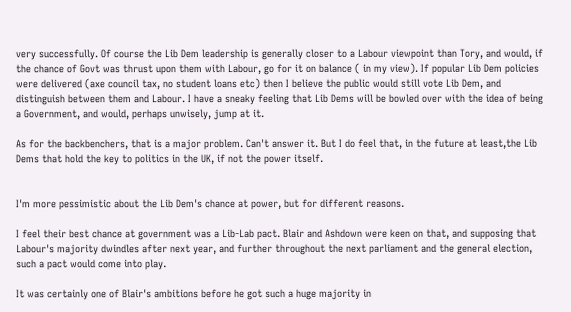very successfully. Of course the Lib Dem leadership is generally closer to a Labour viewpoint than Tory, and would, if the chance of Govt was thrust upon them with Labour, go for it on balance ( in my view). If popular Lib Dem policies were delivered (axe council tax, no student loans etc) then I believe the public would still vote Lib Dem, and distinguish between them and Labour. I have a sneaky feeling that Lib Dems will be bowled over with the idea of being a Government, and would, perhaps unwisely, jump at it.

As for the backbenchers, that is a major problem. Can't answer it. But I do feel that, in the future at least,the Lib Dems that hold the key to politics in the UK, if not the power itself.


I'm more pessimistic about the Lib Dem's chance at power, but for different reasons.

I feel their best chance at government was a Lib-Lab pact. Blair and Ashdown were keen on that, and supposing that Labour's majority dwindles after next year, and further throughout the next parliament and the general election, such a pact would come into play.

It was certainly one of Blair's ambitions before he got such a huge majority in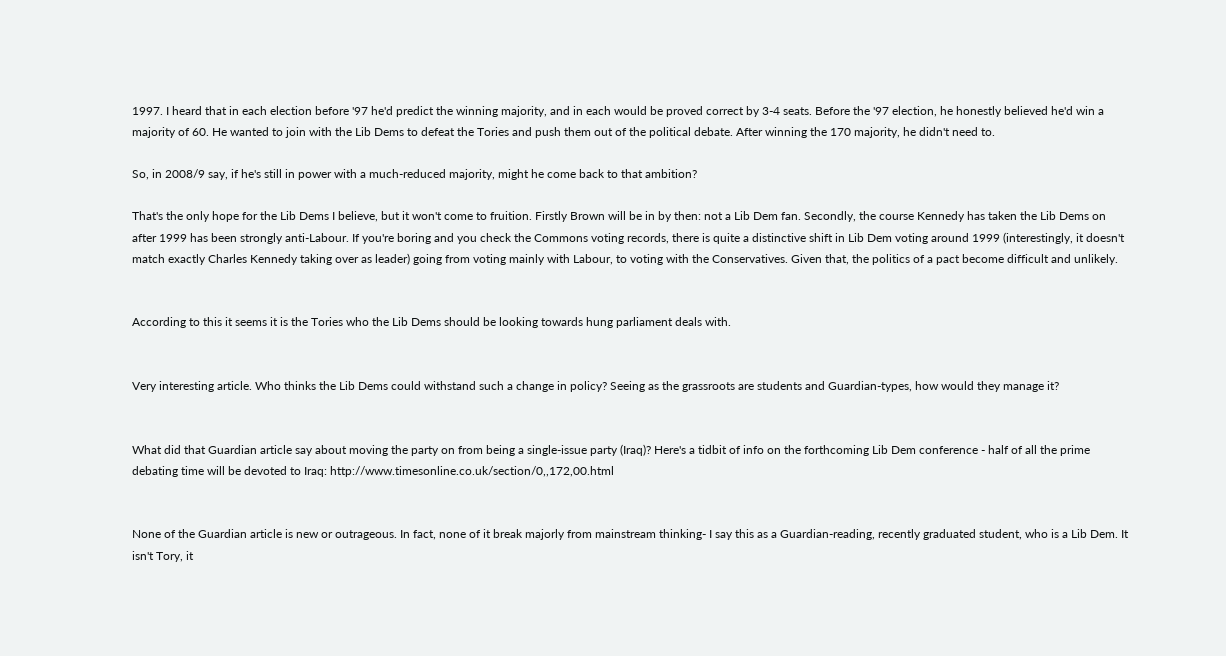1997. I heard that in each election before '97 he'd predict the winning majority, and in each would be proved correct by 3-4 seats. Before the '97 election, he honestly believed he'd win a majority of 60. He wanted to join with the Lib Dems to defeat the Tories and push them out of the political debate. After winning the 170 majority, he didn't need to.

So, in 2008/9 say, if he's still in power with a much-reduced majority, might he come back to that ambition?

That's the only hope for the Lib Dems I believe, but it won't come to fruition. Firstly Brown will be in by then: not a Lib Dem fan. Secondly, the course Kennedy has taken the Lib Dems on after 1999 has been strongly anti-Labour. If you're boring and you check the Commons voting records, there is quite a distinctive shift in Lib Dem voting around 1999 (interestingly, it doesn't match exactly Charles Kennedy taking over as leader) going from voting mainly with Labour, to voting with the Conservatives. Given that, the politics of a pact become difficult and unlikely.


According to this it seems it is the Tories who the Lib Dems should be looking towards hung parliament deals with.


Very interesting article. Who thinks the Lib Dems could withstand such a change in policy? Seeing as the grassroots are students and Guardian-types, how would they manage it?


What did that Guardian article say about moving the party on from being a single-issue party (Iraq)? Here's a tidbit of info on the forthcoming Lib Dem conference - half of all the prime debating time will be devoted to Iraq: http://www.timesonline.co.uk/section/0,,172,00.html


None of the Guardian article is new or outrageous. In fact, none of it break majorly from mainstream thinking- I say this as a Guardian-reading, recently graduated student, who is a Lib Dem. It isn't Tory, it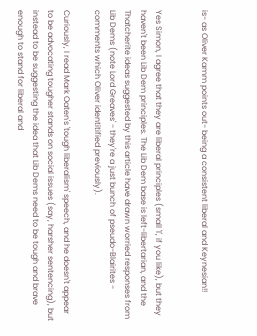is- as Oliver Kamm points out- being a consistent liberal and Keynesian!!


Yes Simon, I agree that they are liberal principles (small 'l', if you like), but they haven't been Lib Dem principles. The Lib Dem base is left-libertarian, and the Thatcherite ideas suggested by this article have drawn worried responses from Lib Dems (note Lord Greaves' - they're a just bunch of pseudo-Blairites - comments which Oliver identitified previously).

Curiously, I read Mark Oaten's 'tough liberalism' speech, and he doesn't appear to be advocating tougher stands on social issues (say, harsher sentencing), but instead to be suggesting the idea that Lib Dems need to be tough and brave enough to stand for liberal and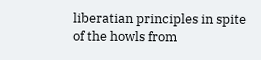liberatian principles in spite of the howls from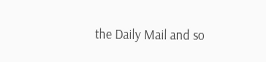the Daily Mail and so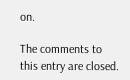on.

The comments to this entry are closed.